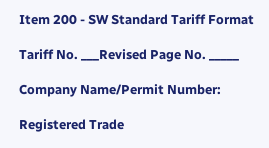Item 200 - SW Standard Tariff Format

Tariff No. ___Revised Page No. _____

Company Name/Permit Number:

Registered Trade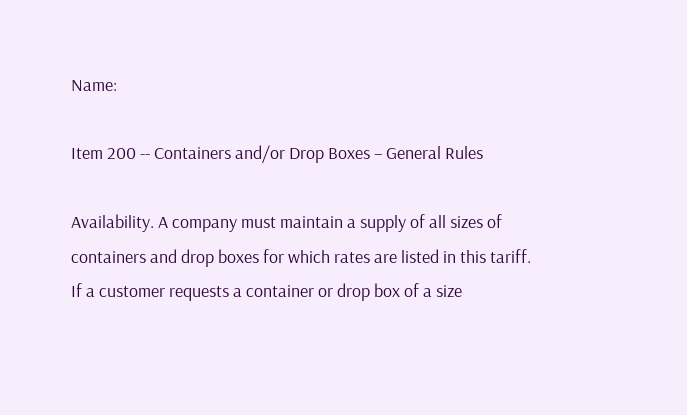Name:

Item 200 -- Containers and/or Drop Boxes – General Rules

Availability. A company must maintain a supply of all sizes of containers and drop boxes for which rates are listed in this tariff. If a customer requests a container or drop box of a size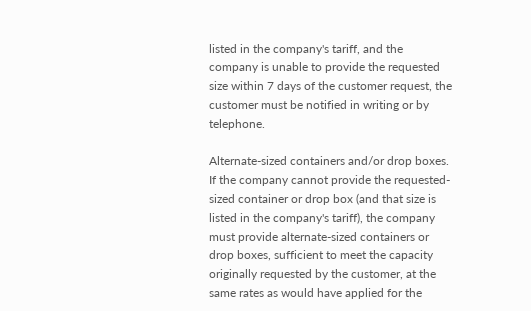listed in the company's tariff, and the company is unable to provide the requested size within 7 days of the customer request, the customer must be notified in writing or by telephone.

Alternate-sized containers and/or drop boxes. If the company cannot provide the requested-sized container or drop box (and that size is listed in the company's tariff), the company must provide alternate-sized containers or drop boxes, sufficient to meet the capacity originally requested by the customer, at the same rates as would have applied for the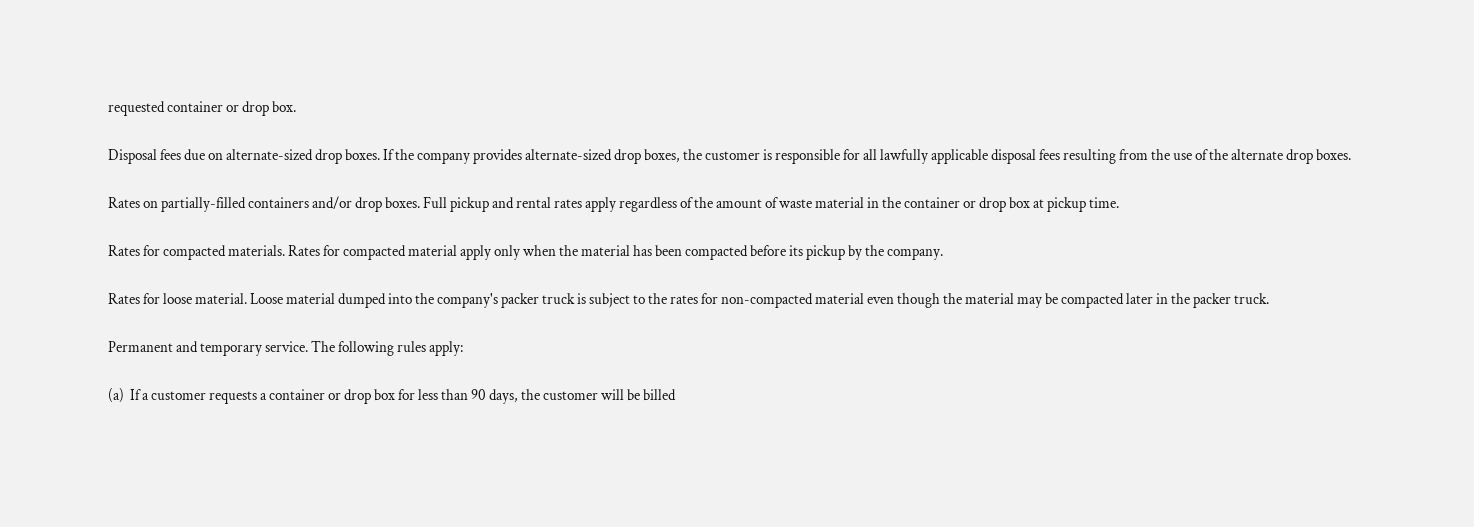requested container or drop box.

Disposal fees due on alternate-sized drop boxes. If the company provides alternate-sized drop boxes, the customer is responsible for all lawfully applicable disposal fees resulting from the use of the alternate drop boxes.

Rates on partially-filled containers and/or drop boxes. Full pickup and rental rates apply regardless of the amount of waste material in the container or drop box at pickup time.

Rates for compacted materials. Rates for compacted material apply only when the material has been compacted before its pickup by the company.

Rates for loose material. Loose material dumped into the company's packer truck is subject to the rates for non-compacted material even though the material may be compacted later in the packer truck.

Permanent and temporary service. The following rules apply:

(a)  If a customer requests a container or drop box for less than 90 days, the customer will be billed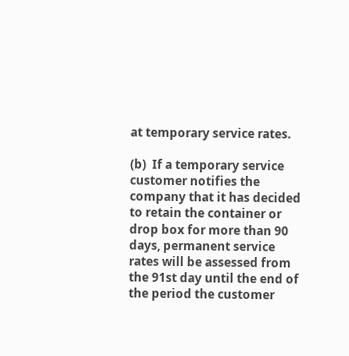at temporary service rates.

(b)  If a temporary service customer notifies the company that it has decided to retain the container or drop box for more than 90 days, permanent service rates will be assessed from the 91st day until the end of the period the customer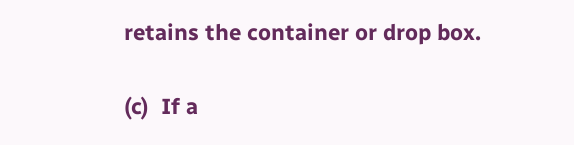retains the container or drop box.

(c)  If a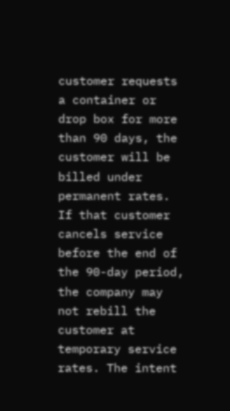customer requests a container or drop box for more than 90 days, the customer will be billed under permanent rates. If that customer cancels service before the end of the 90-day period, the company may not rebill the customer at temporary service rates. The intent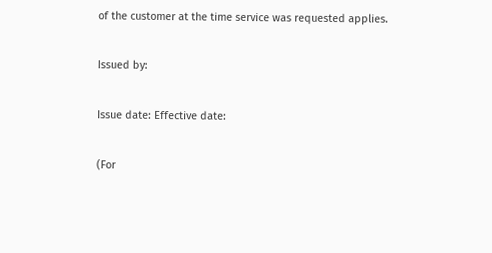of the customer at the time service was requested applies.

Issued by:

Issue date: Effective date:

(For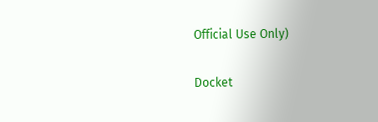Official Use Only)

Docket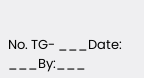No. TG- ___Date: ___By:___